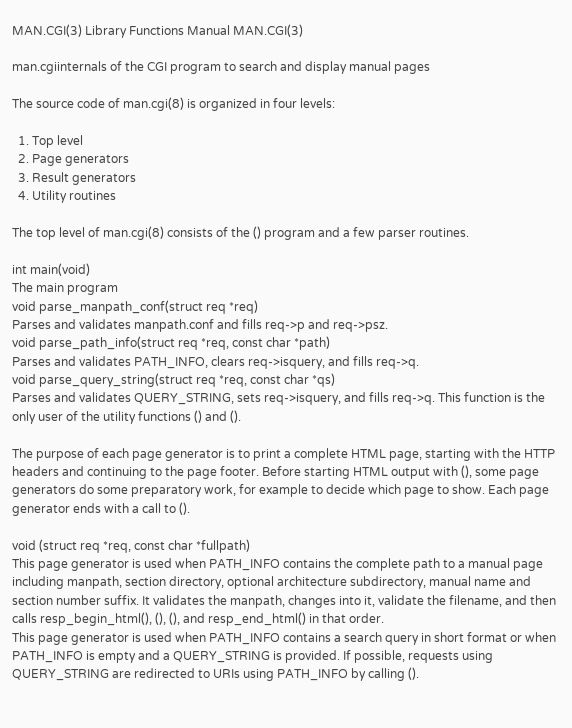MAN.CGI(3) Library Functions Manual MAN.CGI(3)

man.cgiinternals of the CGI program to search and display manual pages

The source code of man.cgi(8) is organized in four levels:

  1. Top level
  2. Page generators
  3. Result generators
  4. Utility routines

The top level of man.cgi(8) consists of the () program and a few parser routines.

int main(void)
The main program
void parse_manpath_conf(struct req *req)
Parses and validates manpath.conf and fills req->p and req->psz.
void parse_path_info(struct req *req, const char *path)
Parses and validates PATH_INFO, clears req->isquery, and fills req->q.
void parse_query_string(struct req *req, const char *qs)
Parses and validates QUERY_STRING, sets req->isquery, and fills req->q. This function is the only user of the utility functions () and ().

The purpose of each page generator is to print a complete HTML page, starting with the HTTP headers and continuing to the page footer. Before starting HTML output with (), some page generators do some preparatory work, for example to decide which page to show. Each page generator ends with a call to ().

void (struct req *req, const char *fullpath)
This page generator is used when PATH_INFO contains the complete path to a manual page including manpath, section directory, optional architecture subdirectory, manual name and section number suffix. It validates the manpath, changes into it, validate the filename, and then calls resp_begin_html(), (), (), and resp_end_html() in that order.
This page generator is used when PATH_INFO contains a search query in short format or when PATH_INFO is empty and a QUERY_STRING is provided. If possible, requests using QUERY_STRING are redirected to URIs using PATH_INFO by calling ().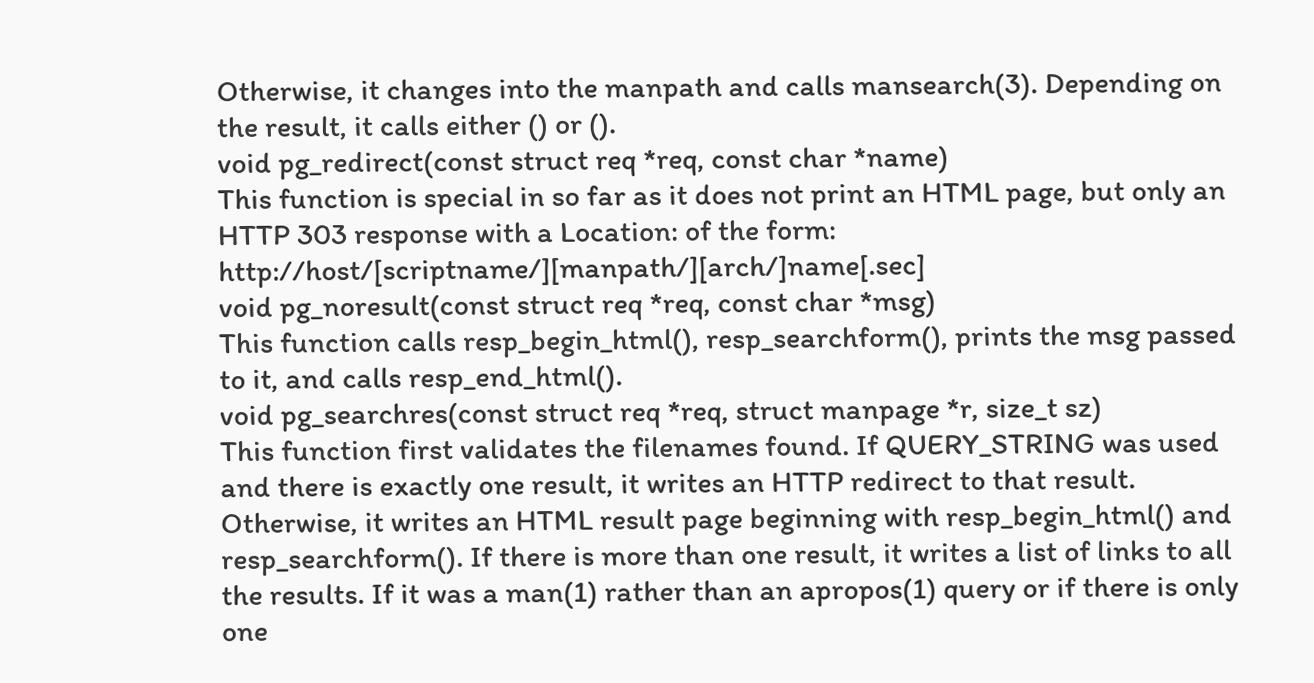Otherwise, it changes into the manpath and calls mansearch(3). Depending on the result, it calls either () or ().
void pg_redirect(const struct req *req, const char *name)
This function is special in so far as it does not print an HTML page, but only an HTTP 303 response with a Location: of the form: http://host/[scriptname/][manpath/][arch/]name[.sec]
void pg_noresult(const struct req *req, const char *msg)
This function calls resp_begin_html(), resp_searchform(), prints the msg passed to it, and calls resp_end_html().
void pg_searchres(const struct req *req, struct manpage *r, size_t sz)
This function first validates the filenames found. If QUERY_STRING was used and there is exactly one result, it writes an HTTP redirect to that result. Otherwise, it writes an HTML result page beginning with resp_begin_html() and resp_searchform(). If there is more than one result, it writes a list of links to all the results. If it was a man(1) rather than an apropos(1) query or if there is only one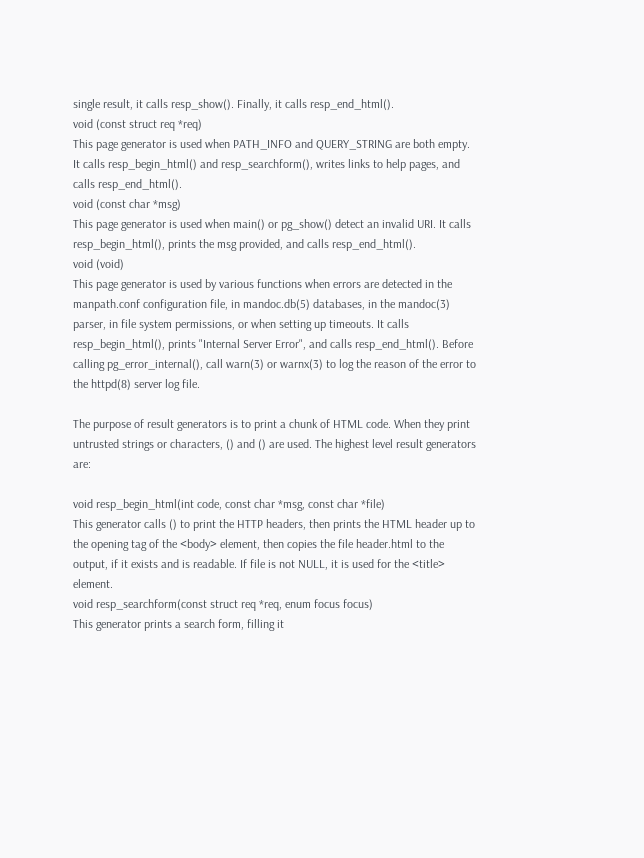single result, it calls resp_show(). Finally, it calls resp_end_html().
void (const struct req *req)
This page generator is used when PATH_INFO and QUERY_STRING are both empty. It calls resp_begin_html() and resp_searchform(), writes links to help pages, and calls resp_end_html().
void (const char *msg)
This page generator is used when main() or pg_show() detect an invalid URI. It calls resp_begin_html(), prints the msg provided, and calls resp_end_html().
void (void)
This page generator is used by various functions when errors are detected in the manpath.conf configuration file, in mandoc.db(5) databases, in the mandoc(3) parser, in file system permissions, or when setting up timeouts. It calls resp_begin_html(), prints "Internal Server Error", and calls resp_end_html(). Before calling pg_error_internal(), call warn(3) or warnx(3) to log the reason of the error to the httpd(8) server log file.

The purpose of result generators is to print a chunk of HTML code. When they print untrusted strings or characters, () and () are used. The highest level result generators are:

void resp_begin_html(int code, const char *msg, const char *file)
This generator calls () to print the HTTP headers, then prints the HTML header up to the opening tag of the <body> element, then copies the file header.html to the output, if it exists and is readable. If file is not NULL, it is used for the <title> element.
void resp_searchform(const struct req *req, enum focus focus)
This generator prints a search form, filling it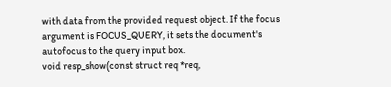with data from the provided request object. If the focus argument is FOCUS_QUERY, it sets the document's autofocus to the query input box.
void resp_show(const struct req *req,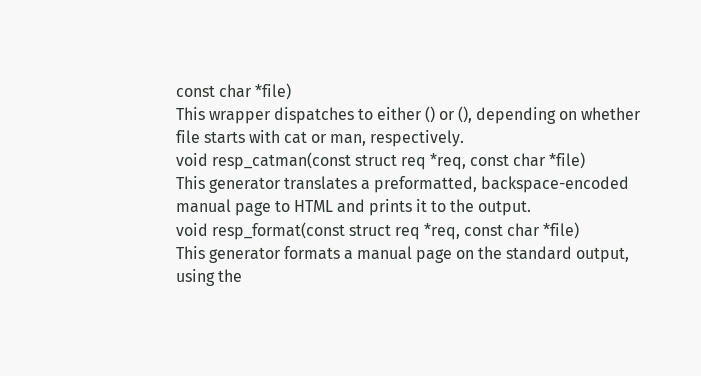const char *file)
This wrapper dispatches to either () or (), depending on whether file starts with cat or man, respectively.
void resp_catman(const struct req *req, const char *file)
This generator translates a preformatted, backspace-encoded manual page to HTML and prints it to the output.
void resp_format(const struct req *req, const char *file)
This generator formats a manual page on the standard output, using the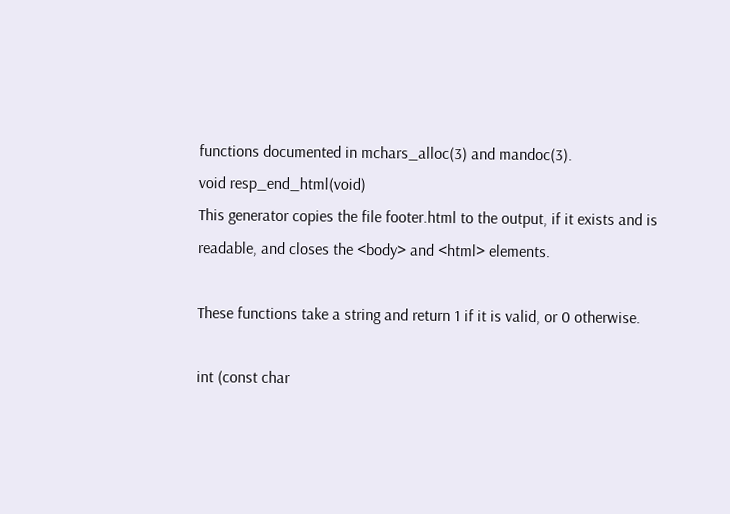functions documented in mchars_alloc(3) and mandoc(3).
void resp_end_html(void)
This generator copies the file footer.html to the output, if it exists and is readable, and closes the <body> and <html> elements.

These functions take a string and return 1 if it is valid, or 0 otherwise.

int (const char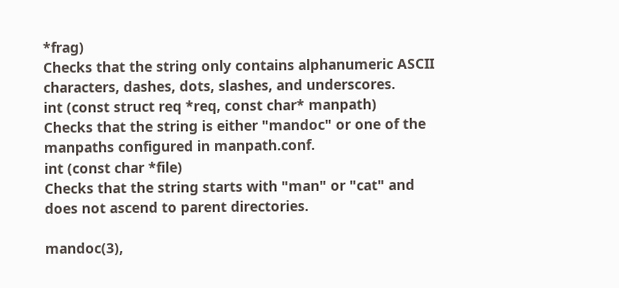*frag)
Checks that the string only contains alphanumeric ASCII characters, dashes, dots, slashes, and underscores.
int (const struct req *req, const char* manpath)
Checks that the string is either "mandoc" or one of the manpaths configured in manpath.conf.
int (const char *file)
Checks that the string starts with "man" or "cat" and does not ascend to parent directories.

mandoc(3),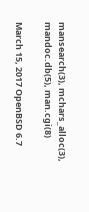mansearch(3), mchars_alloc(3), mandoc.db(5), man.cgi(8)

March 15, 2017 OpenBSD 6.7